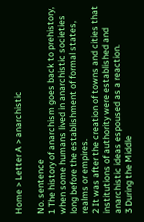Home > Letter A > anarchistic

No. sentence
1 The history of anarchism goes back to prehistory, when some humans lived in anarchistic societies long before the establishment of formal states, realms or empires.
2 It was after the creation of towns and cities that institutions of authority were established and anarchistic ideas espoused as a reaction.
3 During the Middle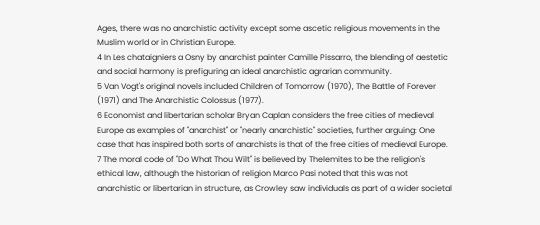Ages, there was no anarchistic activity except some ascetic religious movements in the Muslim world or in Christian Europe.
4 In Les chataigniers a Osny by anarchist painter Camille Pissarro, the blending of aestetic and social harmony is prefiguring an ideal anarchistic agrarian community.
5 Van Vogt's original novels included Children of Tomorrow (1970), The Battle of Forever (1971) and The Anarchistic Colossus (1977).
6 Economist and libertarian scholar Bryan Caplan considers the free cities of medieval Europe as examples of "anarchist" or "nearly anarchistic" societies, further arguing: One case that has inspired both sorts of anarchists is that of the free cities of medieval Europe.
7 The moral code of "Do What Thou Wilt" is believed by Thelemites to be the religion's ethical law, although the historian of religion Marco Pasi noted that this was not anarchistic or libertarian in structure, as Crowley saw individuals as part of a wider societal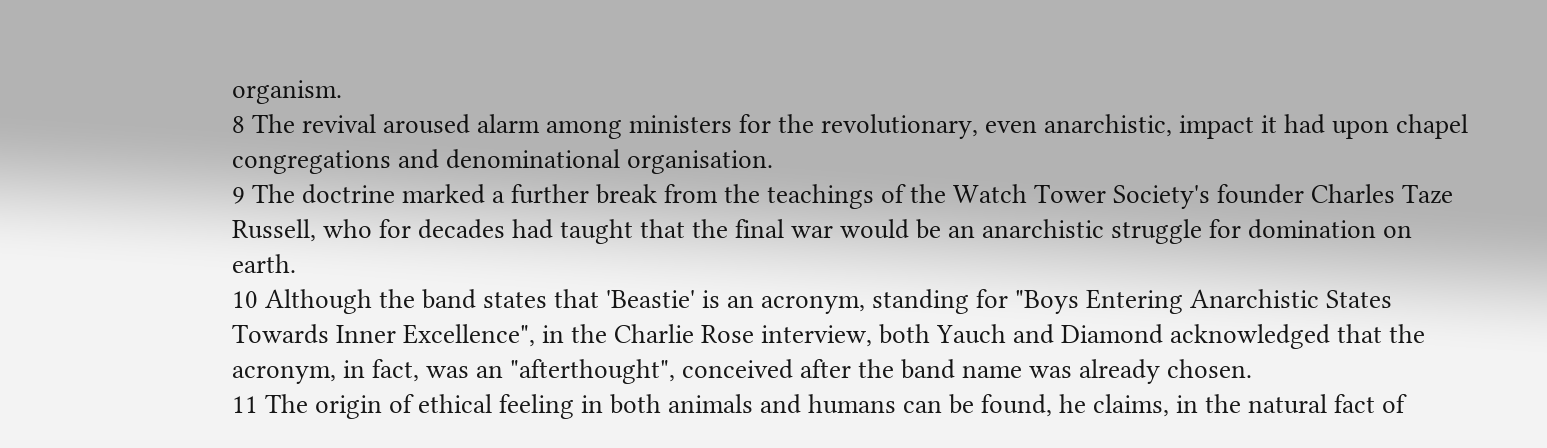organism.
8 The revival aroused alarm among ministers for the revolutionary, even anarchistic, impact it had upon chapel congregations and denominational organisation.
9 The doctrine marked a further break from the teachings of the Watch Tower Society's founder Charles Taze Russell, who for decades had taught that the final war would be an anarchistic struggle for domination on earth.
10 Although the band states that 'Beastie' is an acronym, standing for "Boys Entering Anarchistic States Towards Inner Excellence", in the Charlie Rose interview, both Yauch and Diamond acknowledged that the acronym, in fact, was an "afterthought", conceived after the band name was already chosen.
11 The origin of ethical feeling in both animals and humans can be found, he claims, in the natural fact of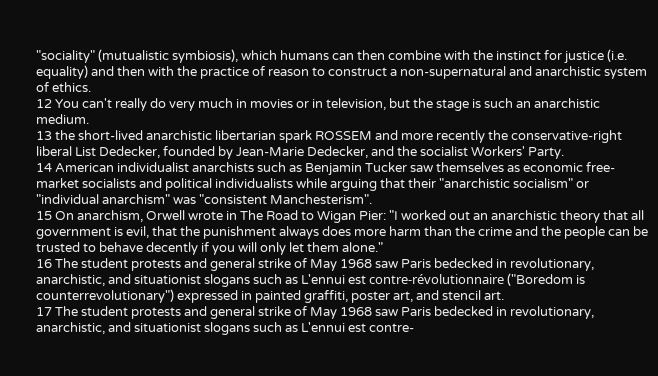"sociality" (mutualistic symbiosis), which humans can then combine with the instinct for justice (i.e. equality) and then with the practice of reason to construct a non-supernatural and anarchistic system of ethics.
12 You can't really do very much in movies or in television, but the stage is such an anarchistic medium.
13 the short-lived anarchistic libertarian spark ROSSEM and more recently the conservative-right liberal List Dedecker, founded by Jean-Marie Dedecker, and the socialist Workers' Party.
14 American individualist anarchists such as Benjamin Tucker saw themselves as economic free-market socialists and political individualists while arguing that their "anarchistic socialism" or "individual anarchism" was "consistent Manchesterism".
15 On anarchism, Orwell wrote in The Road to Wigan Pier: "I worked out an anarchistic theory that all government is evil, that the punishment always does more harm than the crime and the people can be trusted to behave decently if you will only let them alone."
16 The student protests and general strike of May 1968 saw Paris bedecked in revolutionary, anarchistic, and situationist slogans such as L'ennui est contre-révolutionnaire ("Boredom is counterrevolutionary") expressed in painted graffiti, poster art, and stencil art.
17 The student protests and general strike of May 1968 saw Paris bedecked in revolutionary, anarchistic, and situationist slogans such as L'ennui est contre-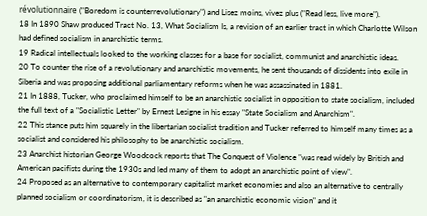révolutionnaire ("Boredom is counterrevolutionary") and Lisez moins, vivez plus ("Read less, live more").
18 In 1890 Shaw produced Tract No. 13, What Socialism Is, a revision of an earlier tract in which Charlotte Wilson had defined socialism in anarchistic terms.
19 Radical intellectuals looked to the working classes for a base for socialist, communist and anarchistic ideas.
20 To counter the rise of a revolutionary and anarchistic movements, he sent thousands of dissidents into exile in Siberia and was proposing additional parliamentary reforms when he was assassinated in 1881.
21 In 1888, Tucker, who proclaimed himself to be an anarchistic socialist in opposition to state socialism, included the full text of a "Socialistic Letter" by Ernest Lesigne in his essay "State Socialism and Anarchism".
22 This stance puts him squarely in the libertarian socialist tradition and Tucker referred to himself many times as a socialist and considered his philosophy to be anarchistic socialism.
23 Anarchist historian George Woodcock reports that The Conquest of Violence "was read widely by British and American pacifists during the 1930s and led many of them to adopt an anarchistic point of view".
24 Proposed as an alternative to contemporary capitalist market economies and also an alternative to centrally planned socialism or coordinatorism, it is described as "an anarchistic economic vision" and it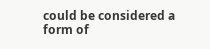could be considered a form of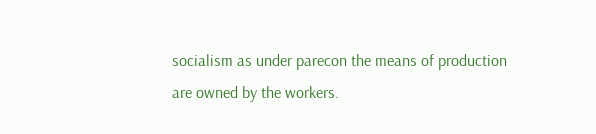socialism as under parecon the means of production are owned by the workers.